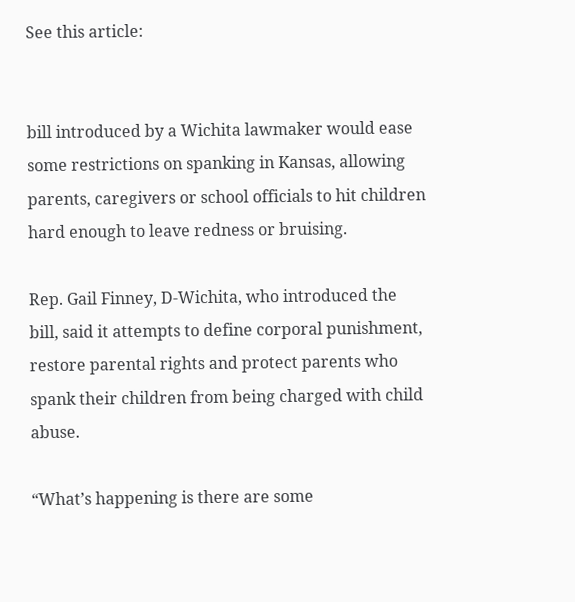See this article:


bill introduced by a Wichita lawmaker would ease some restrictions on spanking in Kansas, allowing parents, caregivers or school officials to hit children hard enough to leave redness or bruising.

Rep. Gail Finney, D-Wichita, who introduced the bill, said it attempts to define corporal punishment, restore parental rights and protect parents who spank their children from being charged with child abuse.

“What’s happening is there are some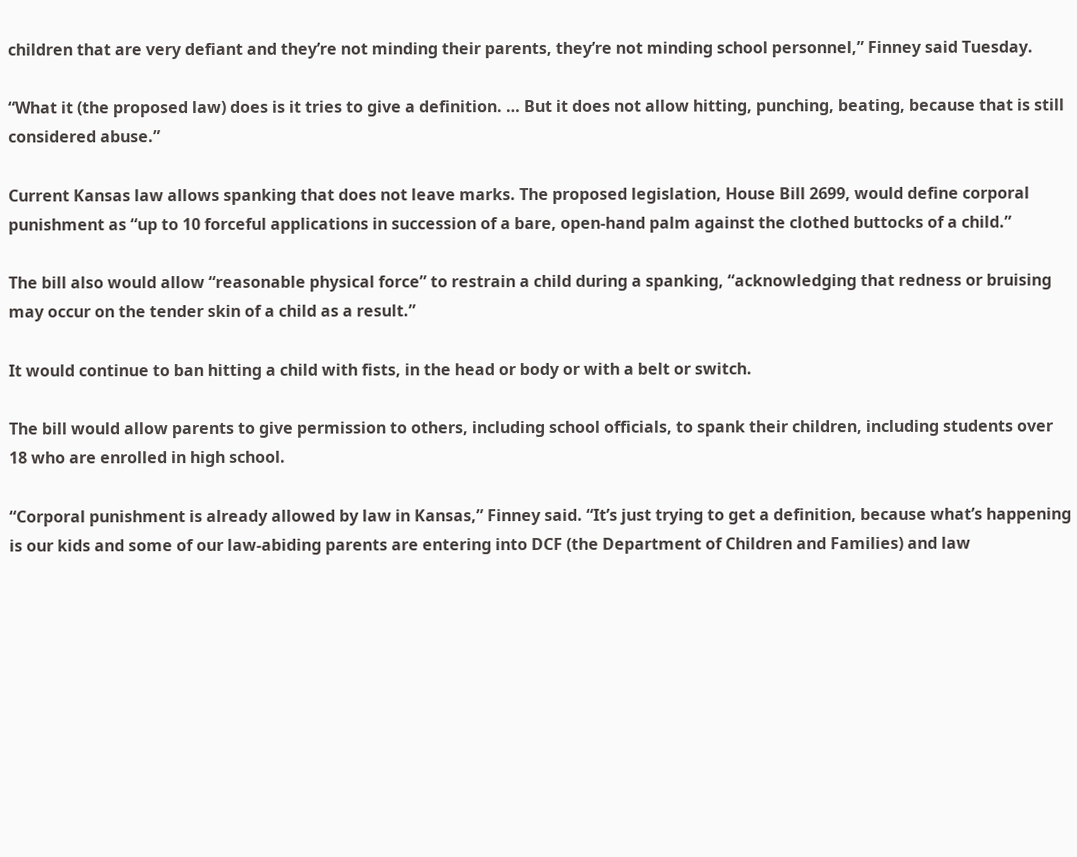children that are very defiant and they’re not minding their parents, they’re not minding school personnel,” Finney said Tuesday.

“What it (the proposed law) does is it tries to give a definition. … But it does not allow hitting, punching, beating, because that is still considered abuse.”

Current Kansas law allows spanking that does not leave marks. The proposed legislation, House Bill 2699, would define corporal punishment as “up to 10 forceful applications in succession of a bare, open-hand palm against the clothed buttocks of a child.”

The bill also would allow “reasonable physical force” to restrain a child during a spanking, “acknowledging that redness or bruising may occur on the tender skin of a child as a result.”

It would continue to ban hitting a child with fists, in the head or body or with a belt or switch.

The bill would allow parents to give permission to others, including school officials, to spank their children, including students over 18 who are enrolled in high school.

“Corporal punishment is already allowed by law in Kansas,” Finney said. “It’s just trying to get a definition, because what’s happening is our kids and some of our law-abiding parents are entering into DCF (the Department of Children and Families) and law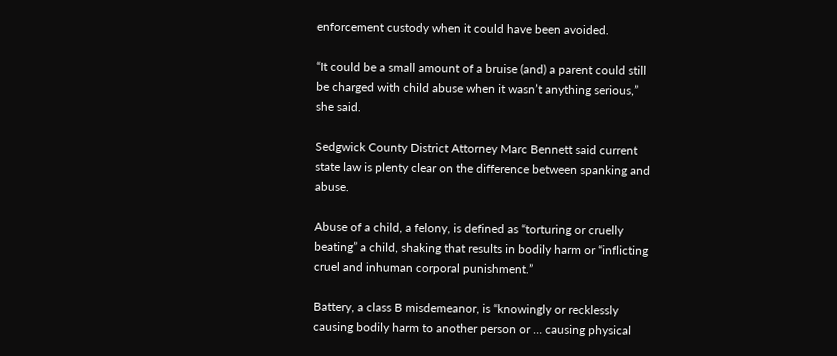enforcement custody when it could have been avoided.

“It could be a small amount of a bruise (and) a parent could still be charged with child abuse when it wasn’t anything serious,” she said.

Sedgwick County District Attorney Marc Bennett said current state law is plenty clear on the difference between spanking and abuse.

Abuse of a child, a felony, is defined as “torturing or cruelly beating” a child, shaking that results in bodily harm or “inflicting cruel and inhuman corporal punishment.”

Battery, a class B misdemeanor, is “knowingly or recklessly causing bodily harm to another person or … causing physical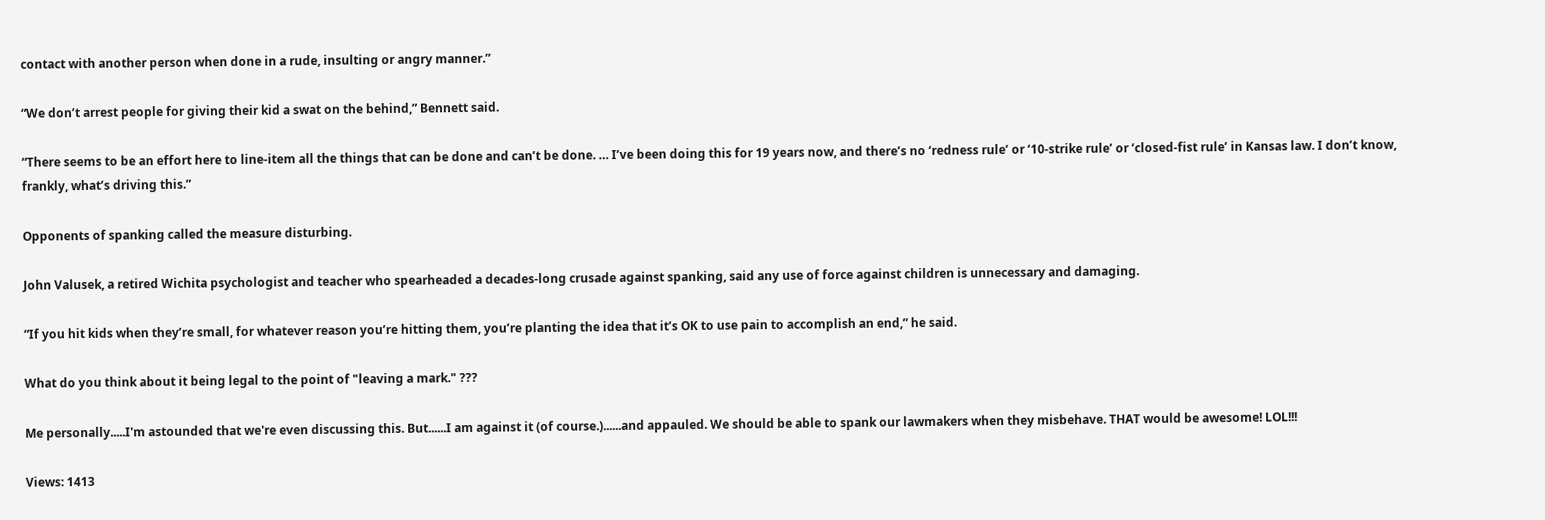contact with another person when done in a rude, insulting or angry manner.”

“We don’t arrest people for giving their kid a swat on the behind,” Bennett said.

“There seems to be an effort here to line-item all the things that can be done and can’t be done. … I’ve been doing this for 19 years now, and there’s no ‘redness rule’ or ‘10-strike rule’ or ‘closed-fist rule’ in Kansas law. I don’t know, frankly, what’s driving this.”

Opponents of spanking called the measure disturbing.

John Valusek, a retired Wichita psychologist and teacher who spearheaded a decades-long crusade against spanking, said any use of force against children is unnecessary and damaging.

“If you hit kids when they’re small, for whatever reason you’re hitting them, you’re planting the idea that it’s OK to use pain to accomplish an end,” he said.

What do you think about it being legal to the point of "leaving a mark." ???

Me personally.....I'm astounded that we're even discussing this. But......I am against it (of course.)......and appauled. We should be able to spank our lawmakers when they misbehave. THAT would be awesome! LOL!!!

Views: 1413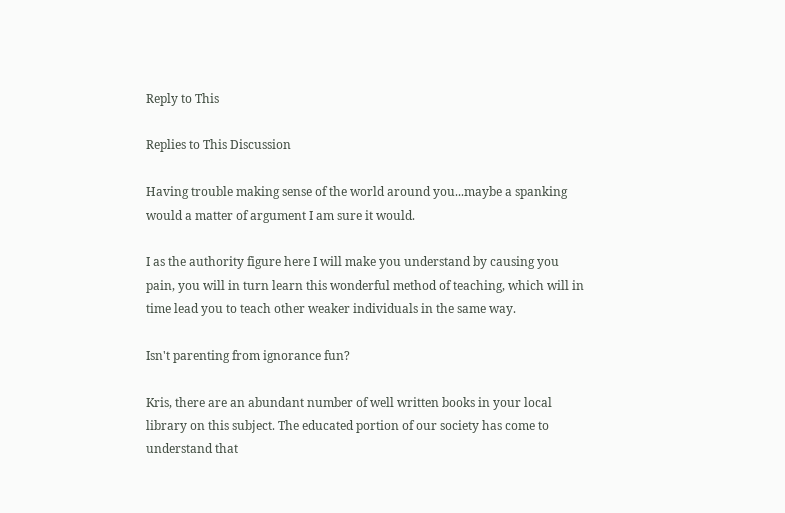Reply to This

Replies to This Discussion

Having trouble making sense of the world around you...maybe a spanking would a matter of argument I am sure it would.

I as the authority figure here I will make you understand by causing you pain, you will in turn learn this wonderful method of teaching, which will in time lead you to teach other weaker individuals in the same way.

Isn't parenting from ignorance fun?

Kris, there are an abundant number of well written books in your local library on this subject. The educated portion of our society has come to understand that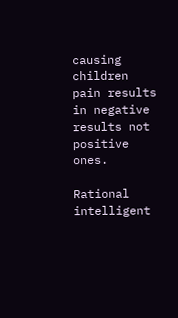causing children pain results in negative results not positive ones.

Rational intelligent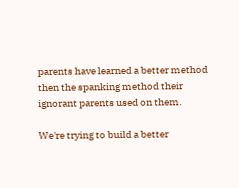parents have learned a better method then the spanking method their ignorant parents used on them.

We're trying to build a better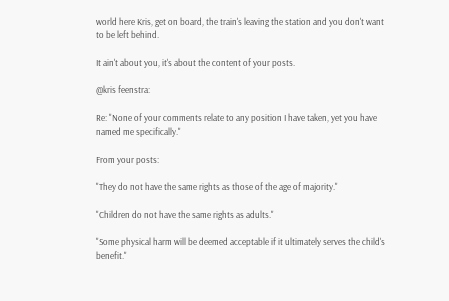world here Kris, get on board, the train's leaving the station and you don't want to be left behind.

It ain't about you, it's about the content of your posts.

@kris feenstra:

Re: "None of your comments relate to any position I have taken, yet you have named me specifically."

From your posts:

"They do not have the same rights as those of the age of majority."

"Children do not have the same rights as adults."

"Some physical harm will be deemed acceptable if it ultimately serves the child's benefit."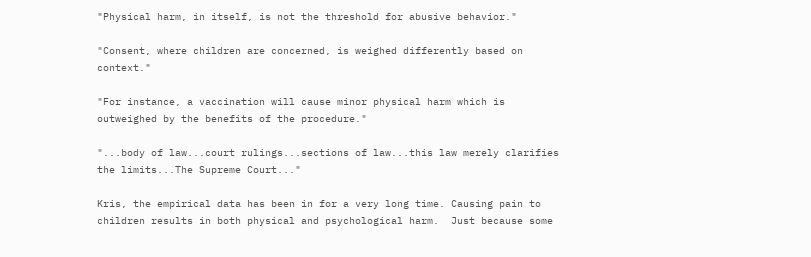"Physical harm, in itself, is not the threshold for abusive behavior."

"Consent, where children are concerned, is weighed differently based on context."

"For instance, a vaccination will cause minor physical harm which is outweighed by the benefits of the procedure."

"...body of law...court rulings...sections of law...this law merely clarifies the limits...The Supreme Court..."

Kris, the empirical data has been in for a very long time. Causing pain to children results in both physical and psychological harm.  Just because some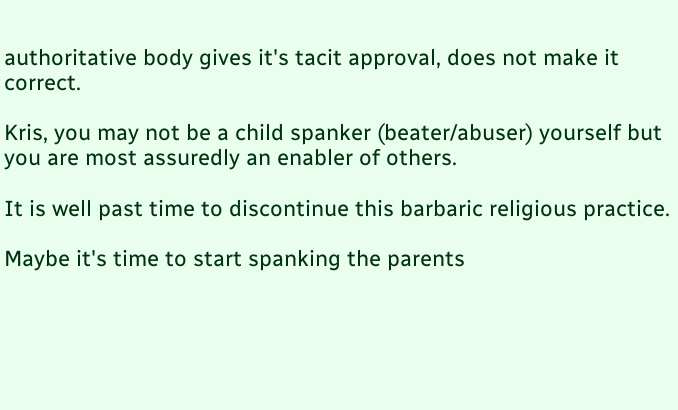authoritative body gives it's tacit approval, does not make it correct.

Kris, you may not be a child spanker (beater/abuser) yourself but you are most assuredly an enabler of others.

It is well past time to discontinue this barbaric religious practice.

Maybe it's time to start spanking the parents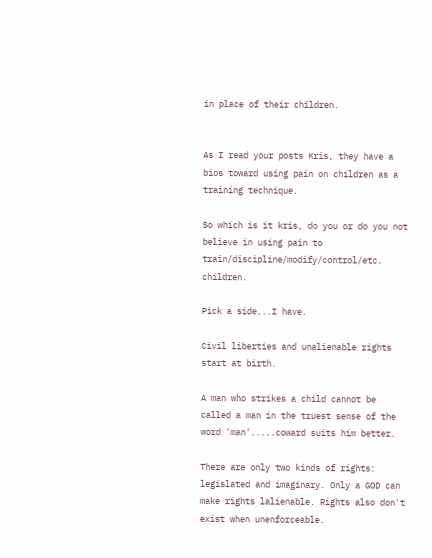in place of their children.


As I read your posts Kris, they have a bios toward using pain on children as a training technique.

So which is it kris, do you or do you not believe in using pain to train/discipline/modify/control/etc. children.

Pick a side...I have.

Civil liberties and unalienable rights start at birth.

A man who strikes a child cannot be called a man in the truest sense of the word 'man'.....coward suits him better.

There are only two kinds of rights: legislated and imaginary. Only a GOD can make rights lalienable. Rights also don't exist when unenforceable.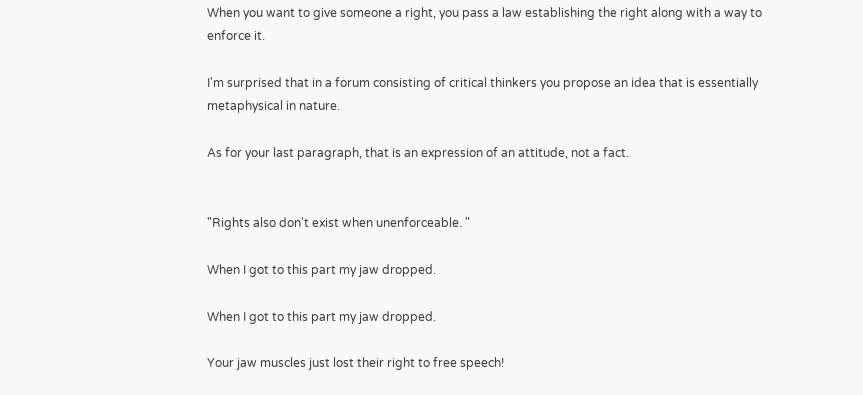When you want to give someone a right, you pass a law establishing the right along with a way to enforce it.

I'm surprised that in a forum consisting of critical thinkers you propose an idea that is essentially metaphysical in nature.

As for your last paragraph, that is an expression of an attitude, not a fact.


"Rights also don't exist when unenforceable. "

When I got to this part my jaw dropped.

When I got to this part my jaw dropped.

Your jaw muscles just lost their right to free speech!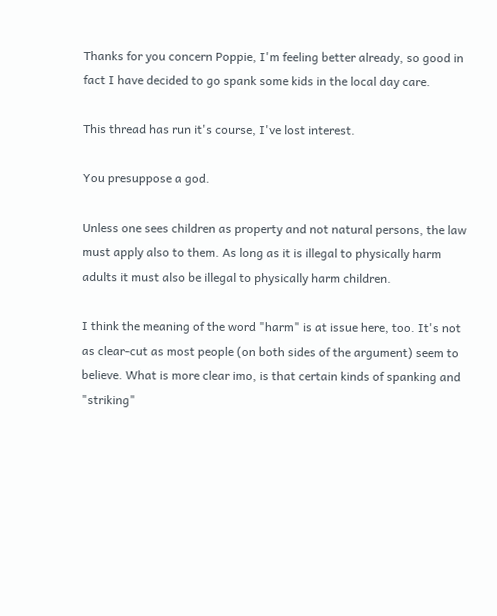Thanks for you concern Poppie, I'm feeling better already, so good in fact I have decided to go spank some kids in the local day care.

This thread has run it's course, I've lost interest.

You presuppose a god.

Unless one sees children as property and not natural persons, the law must apply also to them. As long as it is illegal to physically harm adults it must also be illegal to physically harm children.

I think the meaning of the word "harm" is at issue here, too. It's not as clear-cut as most people (on both sides of the argument) seem to believe. What is more clear imo, is that certain kinds of spanking and "striking"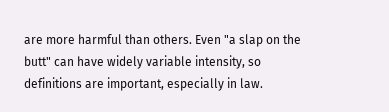are more harmful than others. Even "a slap on the butt" can have widely variable intensity, so definitions are important, especially in law.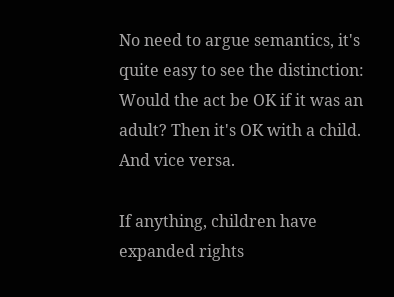No need to argue semantics, it's quite easy to see the distinction: Would the act be OK if it was an adult? Then it's OK with a child. And vice versa.

If anything, children have expanded rights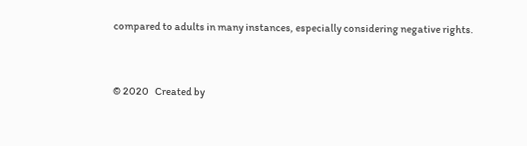compared to adults in many instances, especially considering negative rights.


© 2020   Created by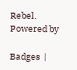Rebel.   Powered by

Badges  |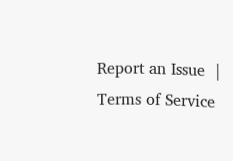Report an Issue  |  Terms of Service